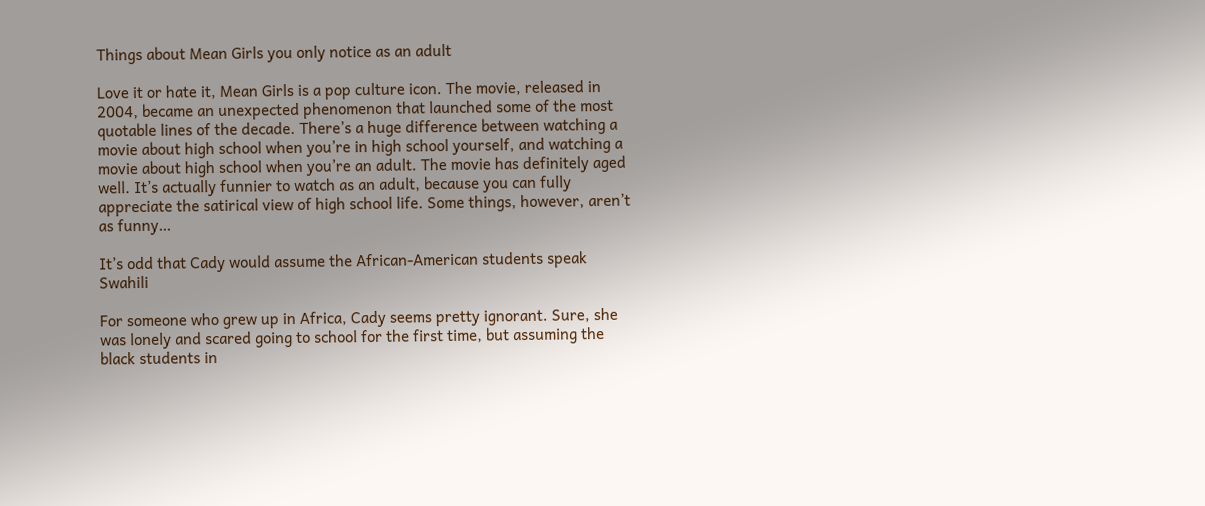Things about Mean Girls you only notice as an adult

Love it or hate it, Mean Girls is a pop culture icon. The movie, released in 2004, became an unexpected phenomenon that launched some of the most quotable lines of the decade. There’s a huge difference between watching a movie about high school when you’re in high school yourself, and watching a movie about high school when you’re an adult. The movie has definitely aged well. It’s actually funnier to watch as an adult, because you can fully appreciate the satirical view of high school life. Some things, however, aren’t as funny…

It’s odd that Cady would assume the African-American students speak Swahili

For someone who grew up in Africa, Cady seems pretty ignorant. Sure, she was lonely and scared going to school for the first time, but assuming the black students in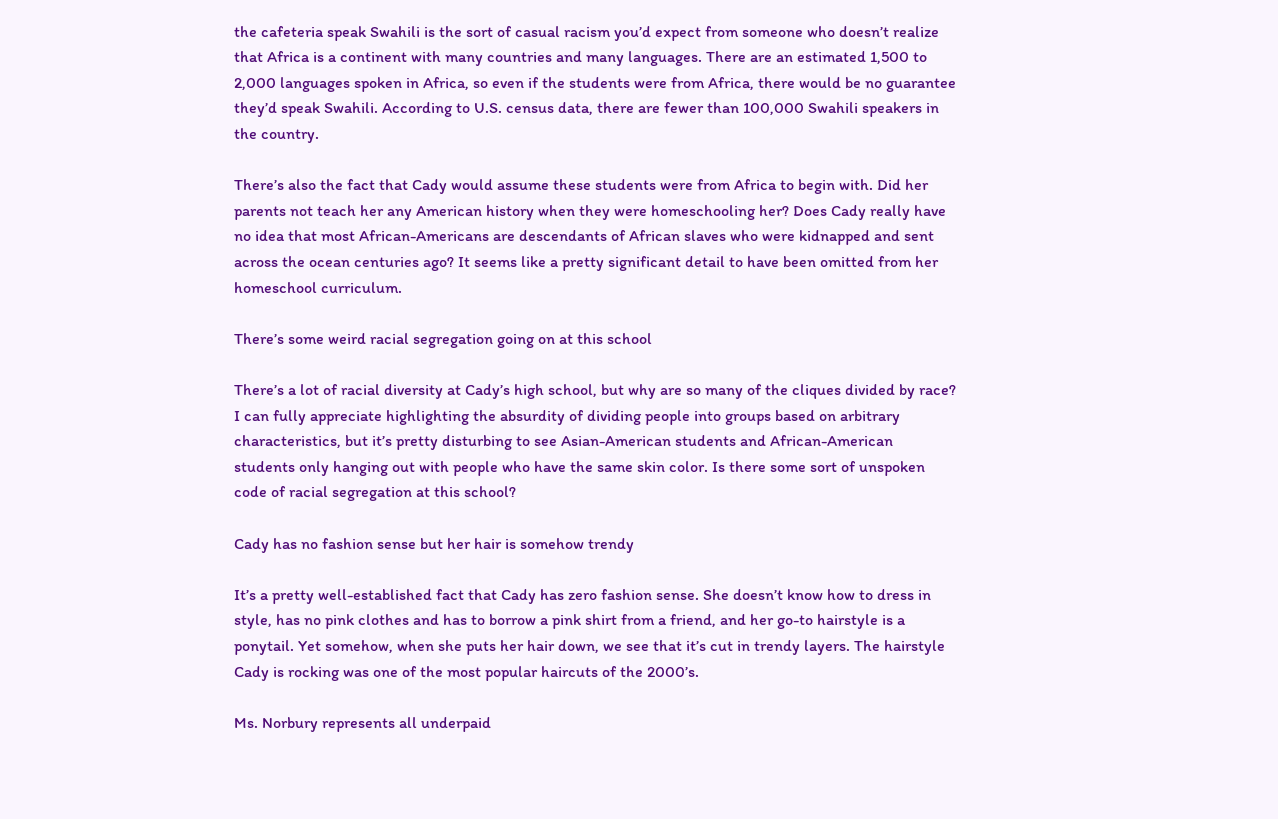the cafeteria speak Swahili is the sort of casual racism you’d expect from someone who doesn’t realize that Africa is a continent with many countries and many languages. There are an estimated 1,500 to 2,000 languages spoken in Africa, so even if the students were from Africa, there would be no guarantee they’d speak Swahili. According to U.S. census data, there are fewer than 100,000 Swahili speakers in the country.

There’s also the fact that Cady would assume these students were from Africa to begin with. Did her parents not teach her any American history when they were homeschooling her? Does Cady really have no idea that most African-Americans are descendants of African slaves who were kidnapped and sent across the ocean centuries ago? It seems like a pretty significant detail to have been omitted from her homeschool curriculum.

There’s some weird racial segregation going on at this school

There’s a lot of racial diversity at Cady’s high school, but why are so many of the cliques divided by race? I can fully appreciate highlighting the absurdity of dividing people into groups based on arbitrary characteristics, but it’s pretty disturbing to see Asian-American students and African-American students only hanging out with people who have the same skin color. Is there some sort of unspoken code of racial segregation at this school?

Cady has no fashion sense but her hair is somehow trendy

It’s a pretty well-established fact that Cady has zero fashion sense. She doesn’t know how to dress in style, has no pink clothes and has to borrow a pink shirt from a friend, and her go-to hairstyle is a ponytail. Yet somehow, when she puts her hair down, we see that it’s cut in trendy layers. The hairstyle Cady is rocking was one of the most popular haircuts of the 2000’s.

Ms. Norbury represents all underpaid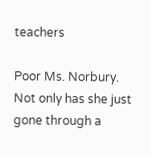teachers

Poor Ms. Norbury. Not only has she just gone through a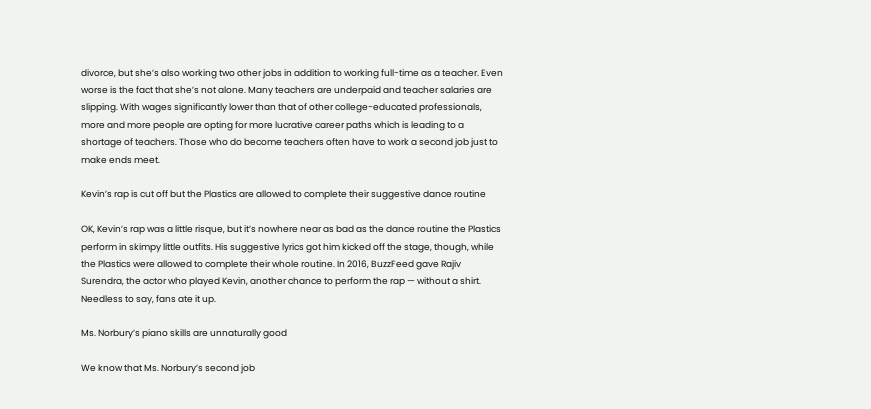divorce, but she’s also working two other jobs in addition to working full-time as a teacher. Even worse is the fact that she’s not alone. Many teachers are underpaid and teacher salaries are slipping. With wages significantly lower than that of other college-educated professionals, more and more people are opting for more lucrative career paths which is leading to a shortage of teachers. Those who do become teachers often have to work a second job just to make ends meet.

Kevin’s rap is cut off but the Plastics are allowed to complete their suggestive dance routine

OK, Kevin’s rap was a little risque, but it’s nowhere near as bad as the dance routine the Plastics perform in skimpy little outfits. His suggestive lyrics got him kicked off the stage, though, while the Plastics were allowed to complete their whole routine. In 2016, BuzzFeed gave Rajiv Surendra, the actor who played Kevin, another chance to perform the rap — without a shirt. Needless to say, fans ate it up.

Ms. Norbury’s piano skills are unnaturally good

We know that Ms. Norbury’s second job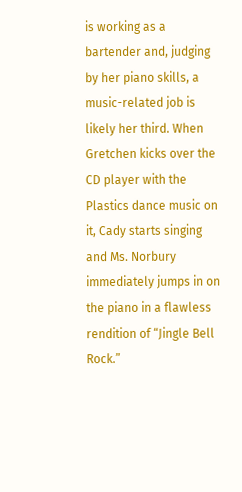is working as a bartender and, judging by her piano skills, a music-related job is likely her third. When Gretchen kicks over the CD player with the Plastics dance music on it, Cady starts singing and Ms. Norbury immediately jumps in on the piano in a flawless rendition of “Jingle Bell Rock.”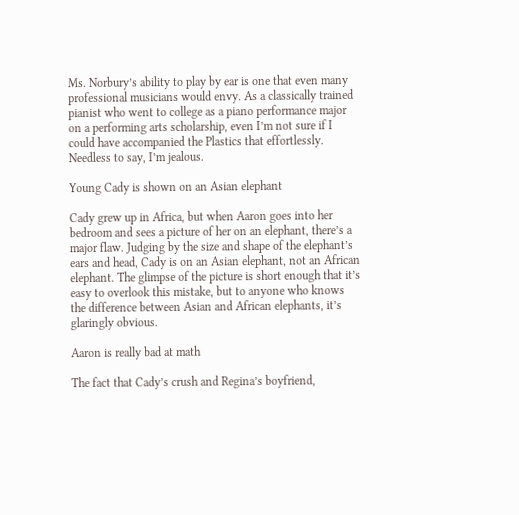Ms. Norbury’s ability to play by ear is one that even many professional musicians would envy. As a classically trained pianist who went to college as a piano performance major on a performing arts scholarship, even I’m not sure if I could have accompanied the Plastics that effortlessly. Needless to say, I’m jealous.

Young Cady is shown on an Asian elephant

Cady grew up in Africa, but when Aaron goes into her bedroom and sees a picture of her on an elephant, there’s a major flaw. Judging by the size and shape of the elephant’s ears and head, Cady is on an Asian elephant, not an African elephant. The glimpse of the picture is short enough that it’s easy to overlook this mistake, but to anyone who knows the difference between Asian and African elephants, it’s glaringly obvious.

Aaron is really bad at math

The fact that Cady’s crush and Regina’s boyfriend,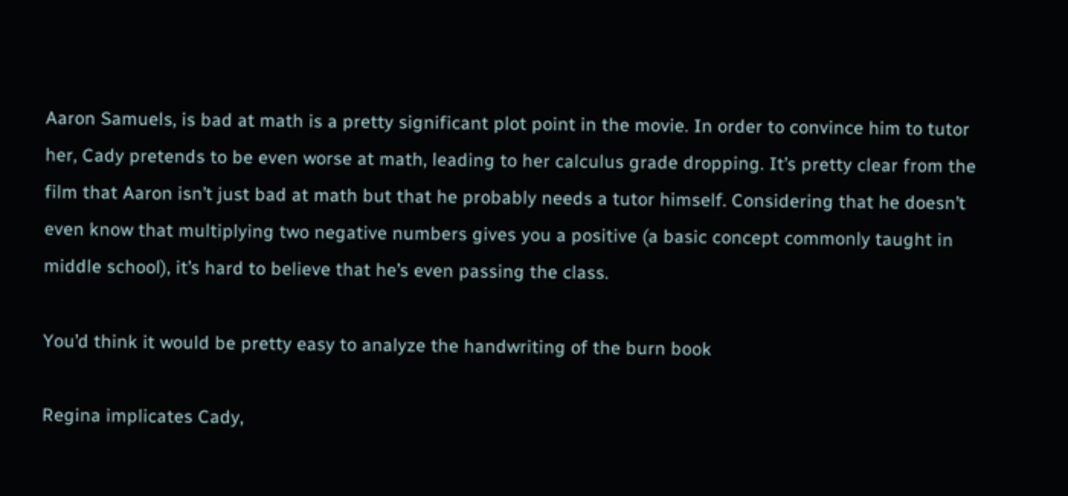Aaron Samuels, is bad at math is a pretty significant plot point in the movie. In order to convince him to tutor her, Cady pretends to be even worse at math, leading to her calculus grade dropping. It’s pretty clear from the film that Aaron isn’t just bad at math but that he probably needs a tutor himself. Considering that he doesn’t even know that multiplying two negative numbers gives you a positive (a basic concept commonly taught in middle school), it’s hard to believe that he’s even passing the class.

You’d think it would be pretty easy to analyze the handwriting of the burn book

Regina implicates Cady,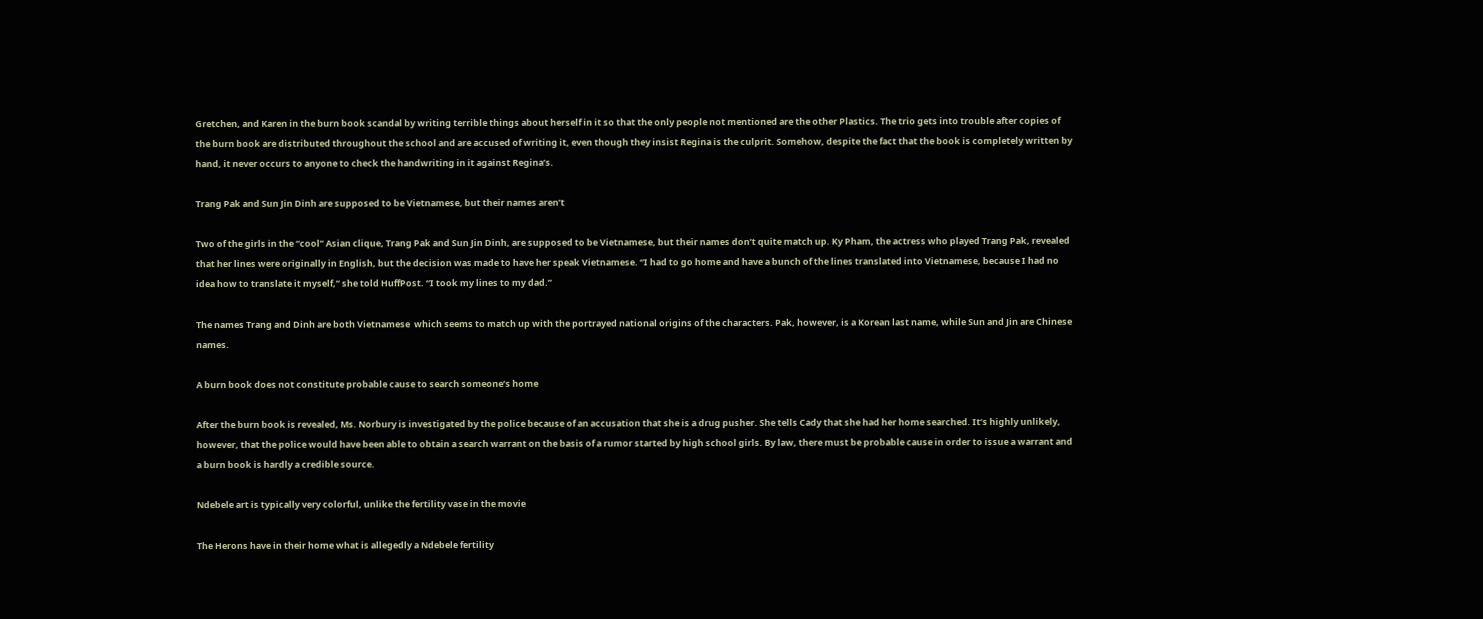Gretchen, and Karen in the burn book scandal by writing terrible things about herself in it so that the only people not mentioned are the other Plastics. The trio gets into trouble after copies of the burn book are distributed throughout the school and are accused of writing it, even though they insist Regina is the culprit. Somehow, despite the fact that the book is completely written by hand, it never occurs to anyone to check the handwriting in it against Regina’s.

Trang Pak and Sun Jin Dinh are supposed to be Vietnamese, but their names aren’t

Two of the girls in the “cool” Asian clique, Trang Pak and Sun Jin Dinh, are supposed to be Vietnamese, but their names don’t quite match up. Ky Pham, the actress who played Trang Pak, revealed that her lines were originally in English, but the decision was made to have her speak Vietnamese. “I had to go home and have a bunch of the lines translated into Vietnamese, because I had no idea how to translate it myself,” she told HuffPost. “I took my lines to my dad.”

The names Trang and Dinh are both Vietnamese  which seems to match up with the portrayed national origins of the characters. Pak, however, is a Korean last name, while Sun and Jin are Chinese names.

A burn book does not constitute probable cause to search someone’s home

After the burn book is revealed, Ms. Norbury is investigated by the police because of an accusation that she is a drug pusher. She tells Cady that she had her home searched. It’s highly unlikely, however, that the police would have been able to obtain a search warrant on the basis of a rumor started by high school girls. By law, there must be probable cause in order to issue a warrant and a burn book is hardly a credible source.

Ndebele art is typically very colorful, unlike the fertility vase in the movie

The Herons have in their home what is allegedly a Ndebele fertility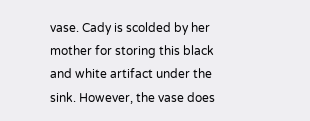vase. Cady is scolded by her mother for storing this black and white artifact under the sink. However, the vase does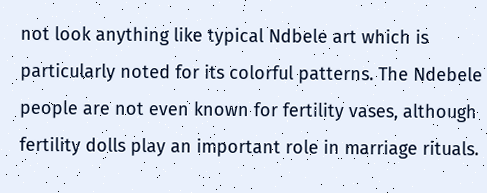not look anything like typical Ndbele art which is particularly noted for its colorful patterns. The Ndebele people are not even known for fertility vases, although fertility dolls play an important role in marriage rituals.